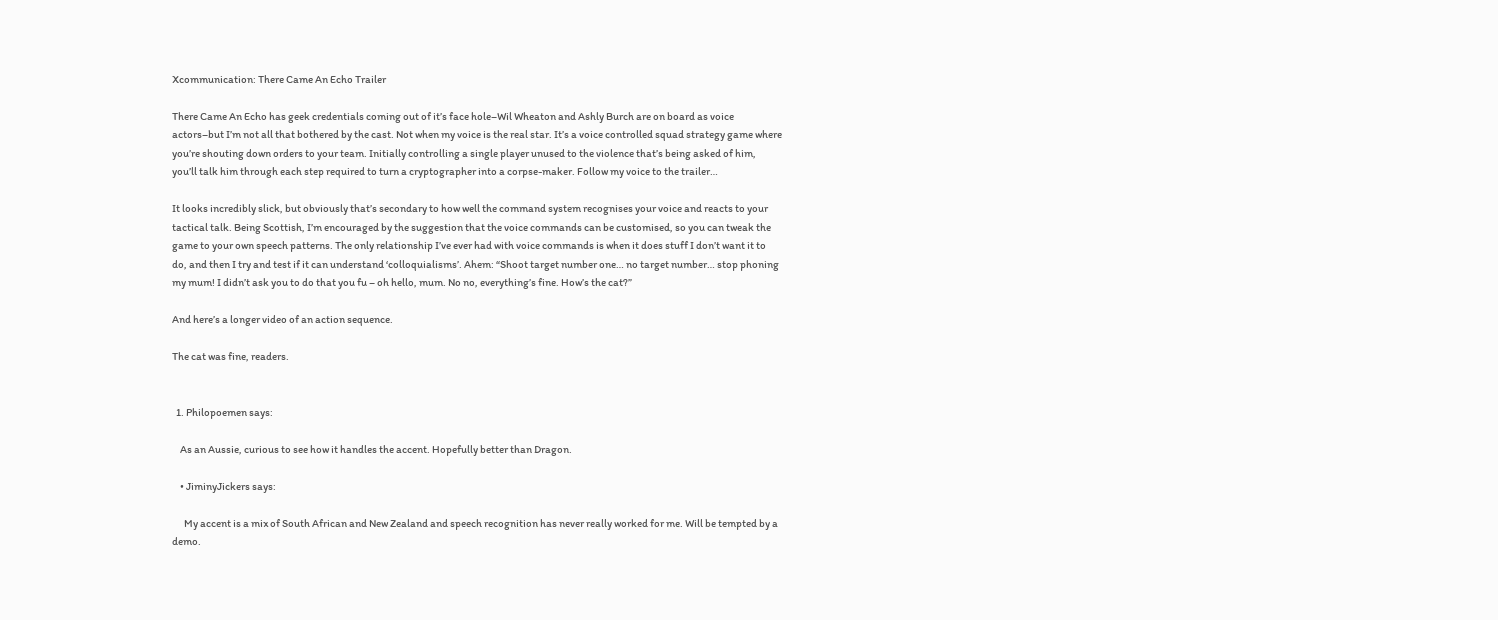Xcommunication: There Came An Echo Trailer

There Came An Echo has geek credentials coming out of it’s face hole–Wil Wheaton and Ashly Burch are on board as voice actors–but I’m not all that bothered by the cast. Not when my voice is the real star. It’s a voice controlled squad strategy game where you’re shouting down orders to your team. Initially controlling a single player unused to the violence that’s being asked of him, you’ll talk him through each step required to turn a cryptographer into a corpse-maker. Follow my voice to the trailer…

It looks incredibly slick, but obviously that’s secondary to how well the command system recognises your voice and reacts to your tactical talk. Being Scottish, I’m encouraged by the suggestion that the voice commands can be customised, so you can tweak the game to your own speech patterns. The only relationship I’ve ever had with voice commands is when it does stuff I don’t want it to do, and then I try and test if it can understand ‘colloquialisms’. Ahem: “Shoot target number one… no target number… stop phoning my mum! I didn’t ask you to do that you fu – oh hello, mum. No no, everything’s fine. How’s the cat?”

And here’s a longer video of an action sequence.

The cat was fine, readers.


  1. Philopoemen says:

    As an Aussie, curious to see how it handles the accent. Hopefully better than Dragon.

    • JiminyJickers says:

      My accent is a mix of South African and New Zealand and speech recognition has never really worked for me. Will be tempted by a demo.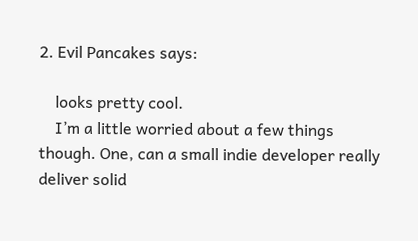2. Evil Pancakes says:

    looks pretty cool.
    I’m a little worried about a few things though. One, can a small indie developer really deliver solid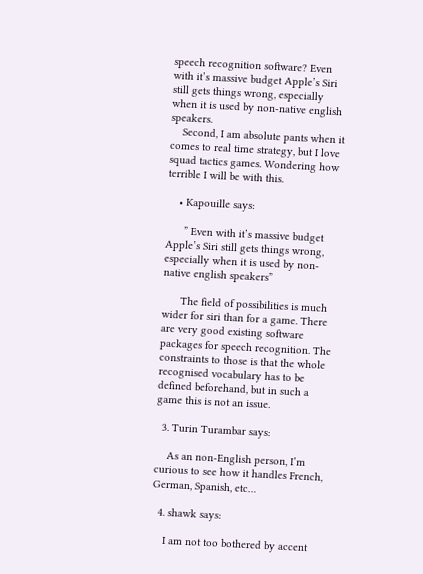speech recognition software? Even with it’s massive budget Apple’s Siri still gets things wrong, especially when it is used by non-native english speakers.
    Second, I am absolute pants when it comes to real time strategy, but I love squad tactics games. Wondering how terrible I will be with this.

    • Kapouille says:

      ” Even with it’s massive budget Apple’s Siri still gets things wrong, especially when it is used by non-native english speakers”

      The field of possibilities is much wider for siri than for a game. There are very good existing software packages for speech recognition. The constraints to those is that the whole recognised vocabulary has to be defined beforehand, but in such a game this is not an issue.

  3. Turin Turambar says:

    As an non-English person, I’m curious to see how it handles French, German, Spanish, etc…

  4. shawk says:

    I am not too bothered by accent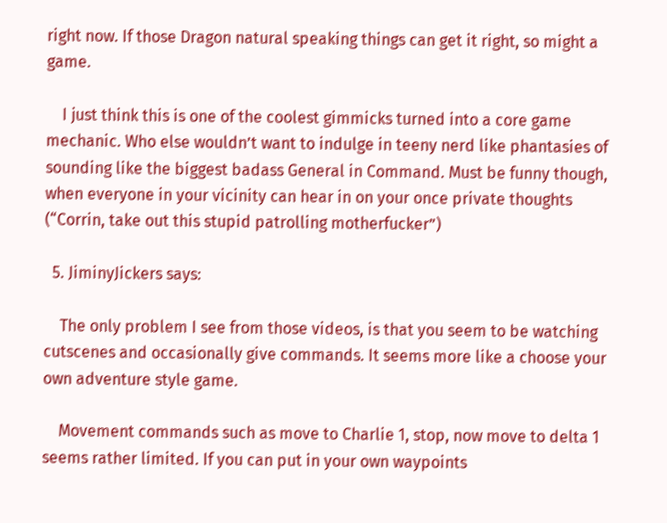right now. If those Dragon natural speaking things can get it right, so might a game.

    I just think this is one of the coolest gimmicks turned into a core game mechanic. Who else wouldn’t want to indulge in teeny nerd like phantasies of sounding like the biggest badass General in Command. Must be funny though, when everyone in your vicinity can hear in on your once private thoughts (“Corrin, take out this stupid patrolling motherfucker”)

  5. JiminyJickers says:

    The only problem I see from those videos, is that you seem to be watching cutscenes and occasionally give commands. It seems more like a choose your own adventure style game.

    Movement commands such as move to Charlie 1, stop, now move to delta 1 seems rather limited. If you can put in your own waypoints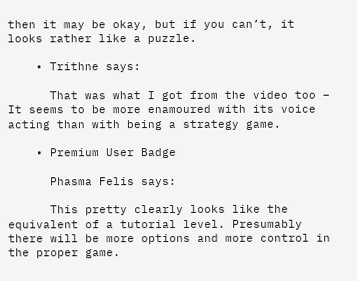then it may be okay, but if you can’t, it looks rather like a puzzle.

    • Trithne says:

      That was what I got from the video too – It seems to be more enamoured with its voice acting than with being a strategy game.

    • Premium User Badge

      Phasma Felis says:

      This pretty clearly looks like the equivalent of a tutorial level. Presumably there will be more options and more control in the proper game.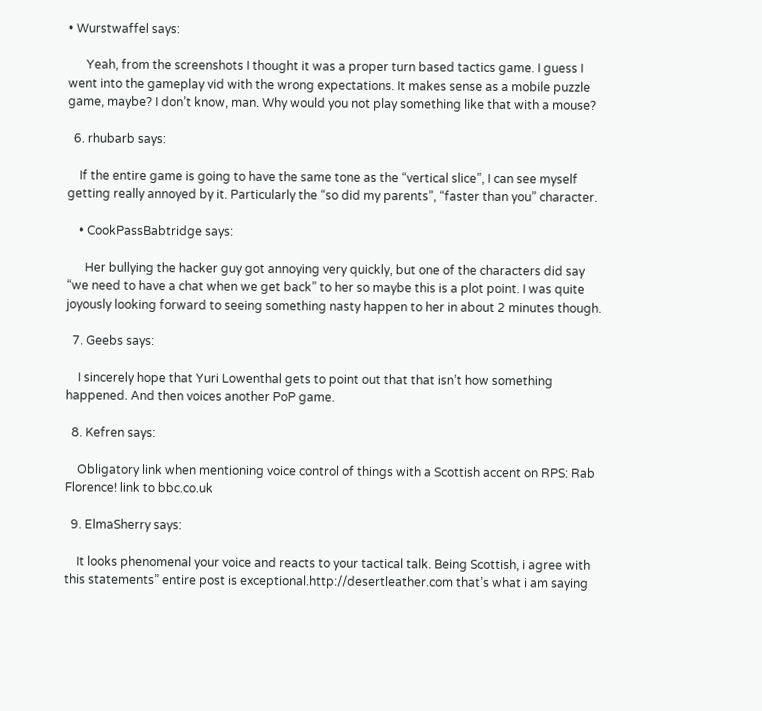• Wurstwaffel says:

      Yeah, from the screenshots I thought it was a proper turn based tactics game. I guess I went into the gameplay vid with the wrong expectations. It makes sense as a mobile puzzle game, maybe? I don’t know, man. Why would you not play something like that with a mouse?

  6. rhubarb says:

    If the entire game is going to have the same tone as the “vertical slice”, I can see myself getting really annoyed by it. Particularly the “so did my parents”, “faster than you” character.

    • CookPassBabtridge says:

      Her bullying the hacker guy got annoying very quickly, but one of the characters did say “we need to have a chat when we get back” to her so maybe this is a plot point. I was quite joyously looking forward to seeing something nasty happen to her in about 2 minutes though.

  7. Geebs says:

    I sincerely hope that Yuri Lowenthal gets to point out that that isn’t how something happened. And then voices another PoP game.

  8. Kefren says:

    Obligatory link when mentioning voice control of things with a Scottish accent on RPS: Rab Florence! link to bbc.co.uk

  9. ElmaSherry says:

    It looks phenomenal your voice and reacts to your tactical talk. Being Scottish, i agree with this statements” entire post is exceptional.http://desertleather.com that’s what i am saying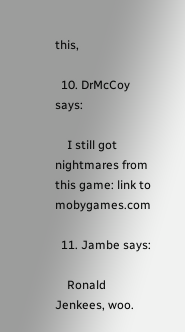this,

  10. DrMcCoy says:

    I still got nightmares from this game: link to mobygames.com

  11. Jambe says:

    Ronald Jenkees, woo.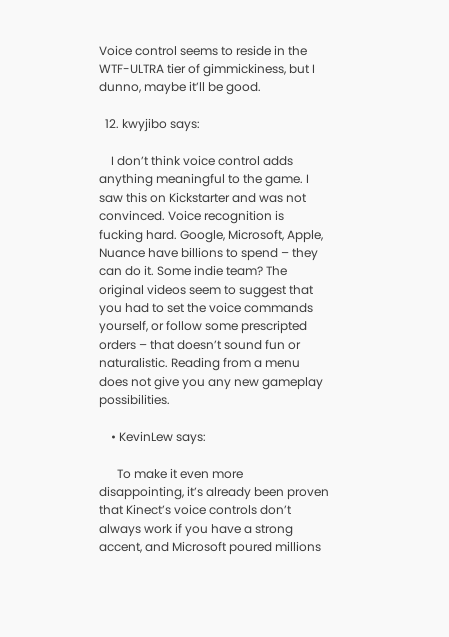Voice control seems to reside in the WTF-ULTRA tier of gimmickiness, but I dunno, maybe it’ll be good.

  12. kwyjibo says:

    I don’t think voice control adds anything meaningful to the game. I saw this on Kickstarter and was not convinced. Voice recognition is fucking hard. Google, Microsoft, Apple, Nuance have billions to spend – they can do it. Some indie team? The original videos seem to suggest that you had to set the voice commands yourself, or follow some prescripted orders – that doesn’t sound fun or naturalistic. Reading from a menu does not give you any new gameplay possibilities.

    • KevinLew says:

      To make it even more disappointing, it’s already been proven that Kinect’s voice controls don’t always work if you have a strong accent, and Microsoft poured millions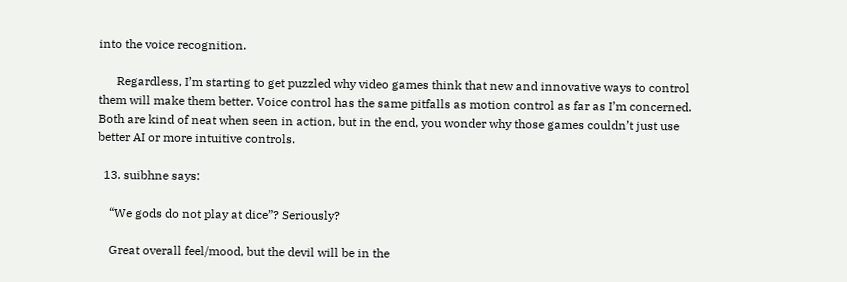into the voice recognition.

      Regardless, I’m starting to get puzzled why video games think that new and innovative ways to control them will make them better. Voice control has the same pitfalls as motion control as far as I’m concerned. Both are kind of neat when seen in action, but in the end, you wonder why those games couldn’t just use better AI or more intuitive controls.

  13. suibhne says:

    “We gods do not play at dice”? Seriously?

    Great overall feel/mood, but the devil will be in the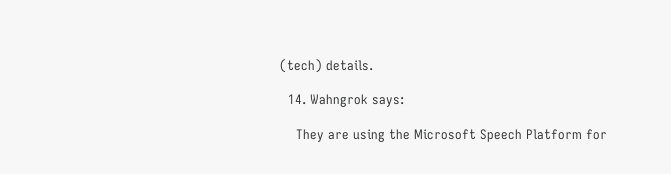(tech) details.

  14. Wahngrok says:

    They are using the Microsoft Speech Platform for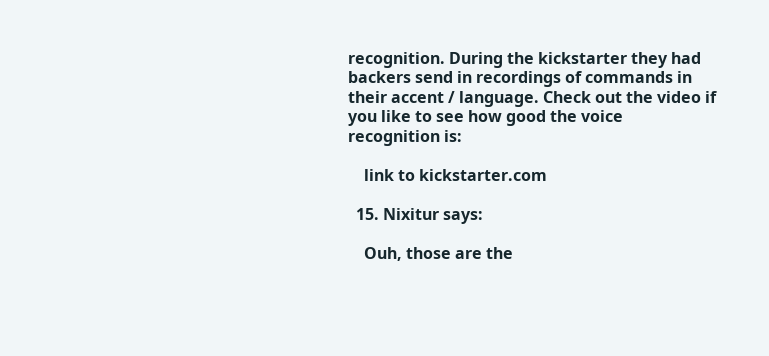recognition. During the kickstarter they had backers send in recordings of commands in their accent / language. Check out the video if you like to see how good the voice recognition is:

    link to kickstarter.com

  15. Nixitur says:

    Ouh, those are the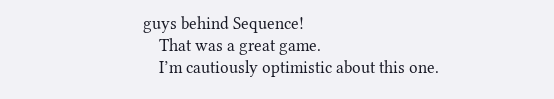guys behind Sequence!
    That was a great game.
    I’m cautiously optimistic about this one.